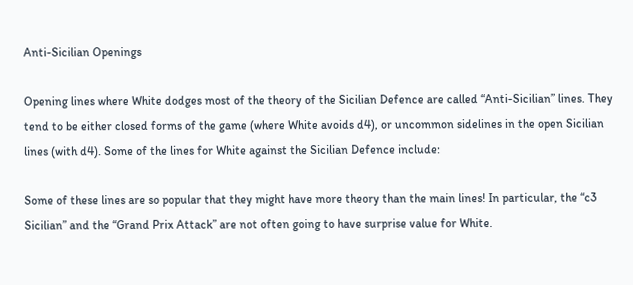Anti-Sicilian Openings

Opening lines where White dodges most of the theory of the Sicilian Defence are called “Anti-Sicilian” lines. They tend to be either closed forms of the game (where White avoids d4), or uncommon sidelines in the open Sicilian lines (with d4). Some of the lines for White against the Sicilian Defence include:

Some of these lines are so popular that they might have more theory than the main lines! In particular, the “c3 Sicilian” and the “Grand Prix Attack” are not often going to have surprise value for White.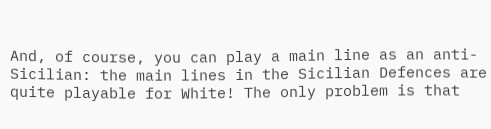And, of course, you can play a main line as an anti-Sicilian: the main lines in the Sicilian Defences are quite playable for White! The only problem is that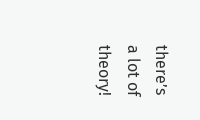there’s a lot of theory!